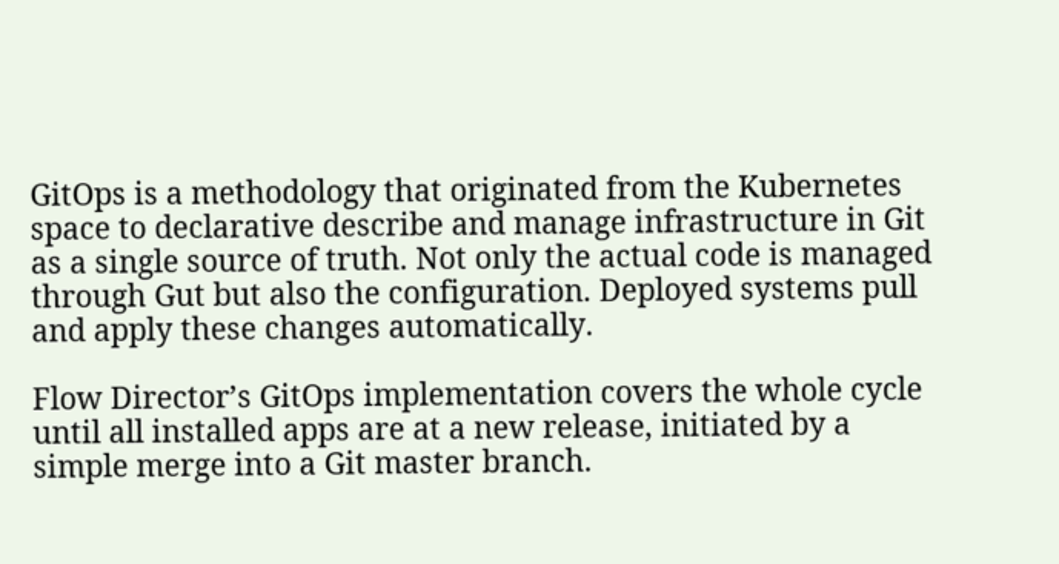GitOps is a methodology that originated from the Kubernetes space to declarative describe and manage infrastructure in Git as a single source of truth. Not only the actual code is managed through Gut but also the configuration. Deployed systems pull and apply these changes automatically.

Flow Director’s GitOps implementation covers the whole cycle until all installed apps are at a new release, initiated by a simple merge into a Git master branch.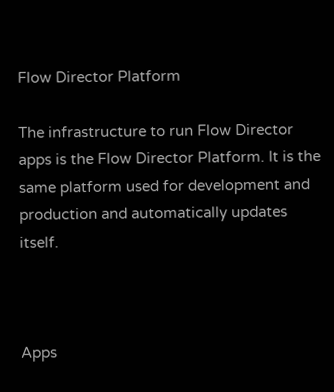Flow Director Platform

The infrastructure to run Flow Director apps is the Flow Director Platform. It is the same platform used for development and production and automatically updates itself.



Apps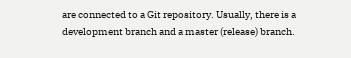are connected to a Git repository. Usually, there is a development branch and a master (release) branch.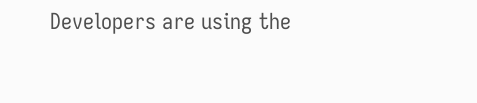Developers are using the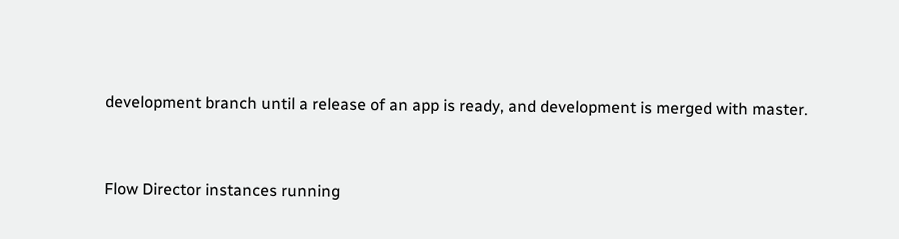development branch until a release of an app is ready, and development is merged with master.


Flow Director instances running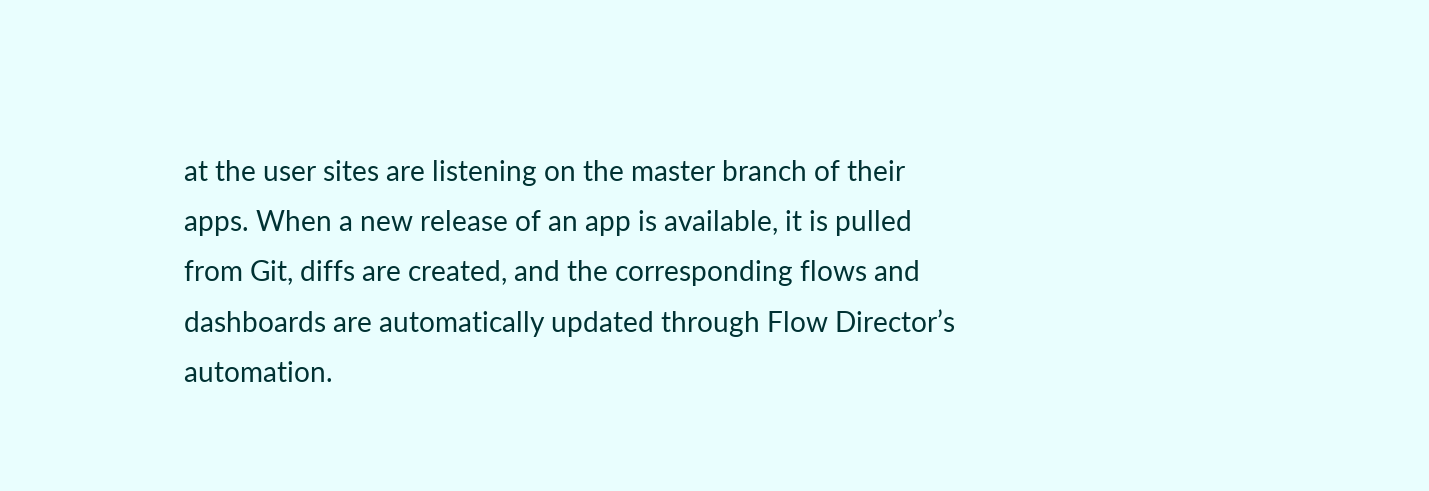at the user sites are listening on the master branch of their apps. When a new release of an app is available, it is pulled from Git, diffs are created, and the corresponding flows and dashboards are automatically updated through Flow Director’s automation.